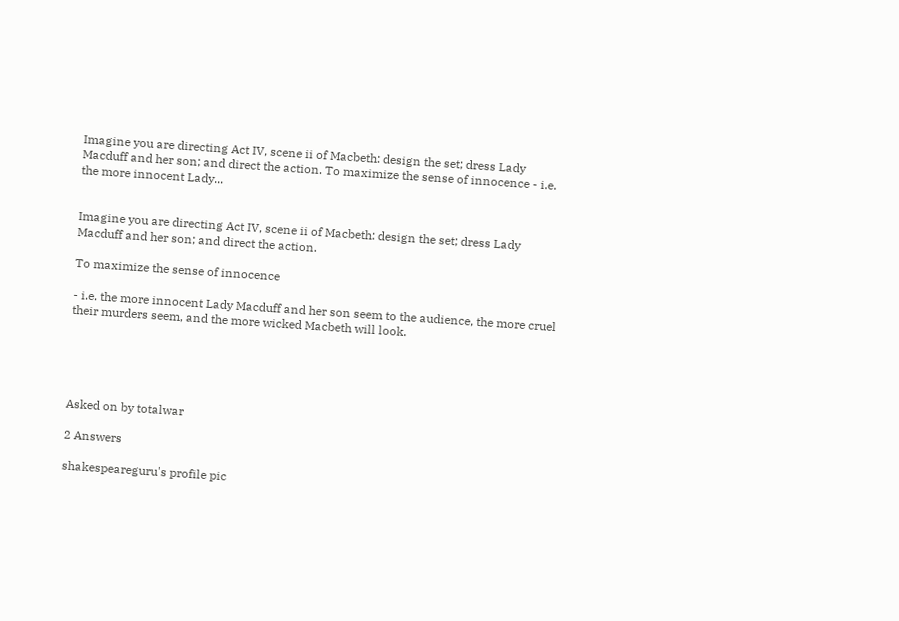Imagine you are directing Act IV, scene ii of Macbeth: design the set; dress Lady Macduff and her son; and direct the action. To maximize the sense of innocence - i.e. the more innocent Lady...


Imagine you are directing Act IV, scene ii of Macbeth: design the set; dress Lady Macduff and her son; and direct the action.

To maximize the sense of innocence

- i.e. the more innocent Lady Macduff and her son seem to the audience, the more cruel their murders seem, and the more wicked Macbeth will look.





Asked on by totalwar

2 Answers

shakespeareguru's profile pic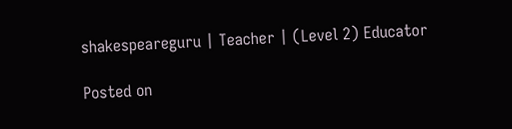shakespeareguru | Teacher | (Level 2) Educator

Posted on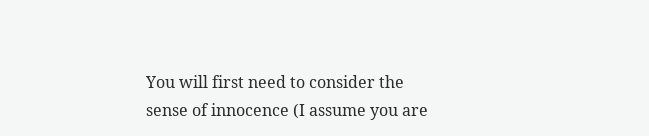You will first need to consider the sense of innocence (I assume you are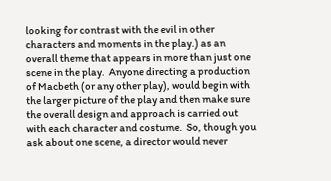looking for contrast with the evil in other characters and moments in the play.) as an overall theme that appears in more than just one scene in the play.  Anyone directing a production of Macbeth (or any other play), would begin with the larger picture of the play and then make sure the overall design and approach is carried out with each character and costume.  So, though you ask about one scene, a director would never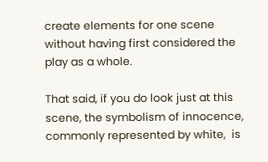create elements for one scene without having first considered the play as a whole.

That said, if you do look just at this scene, the symbolism of innocence, commonly represented by white,  is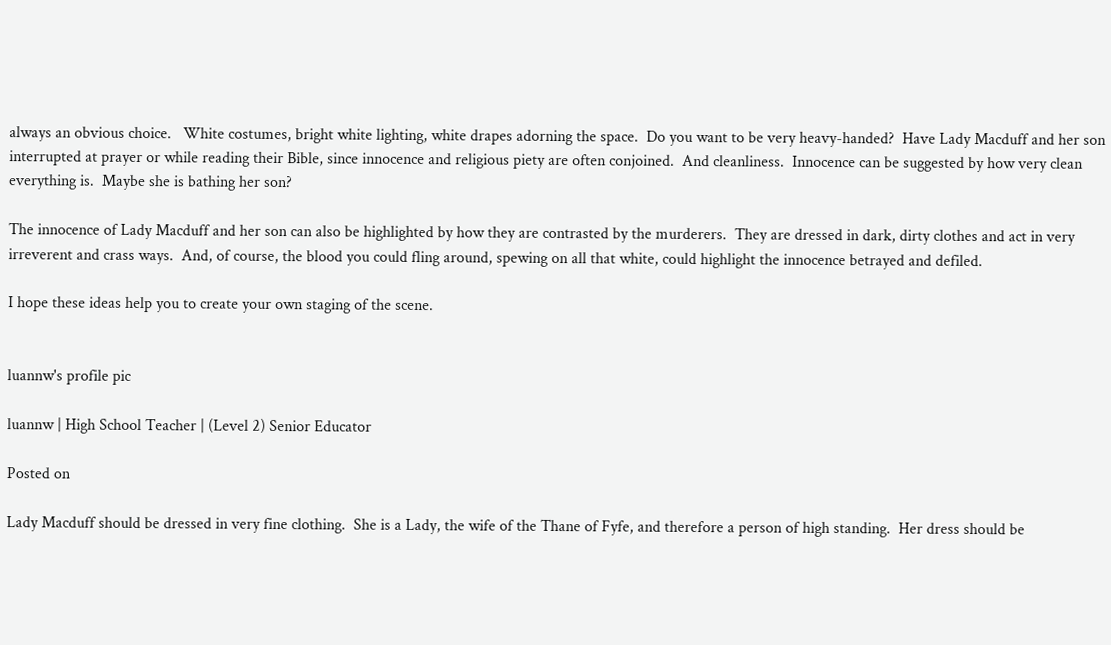always an obvious choice.   White costumes, bright white lighting, white drapes adorning the space.  Do you want to be very heavy-handed?  Have Lady Macduff and her son interrupted at prayer or while reading their Bible, since innocence and religious piety are often conjoined.  And cleanliness.  Innocence can be suggested by how very clean everything is.  Maybe she is bathing her son?

The innocence of Lady Macduff and her son can also be highlighted by how they are contrasted by the murderers.  They are dressed in dark, dirty clothes and act in very irreverent and crass ways.  And, of course, the blood you could fling around, spewing on all that white, could highlight the innocence betrayed and defiled.

I hope these ideas help you to create your own staging of the scene.


luannw's profile pic

luannw | High School Teacher | (Level 2) Senior Educator

Posted on

Lady Macduff should be dressed in very fine clothing.  She is a Lady, the wife of the Thane of Fyfe, and therefore a person of high standing.  Her dress should be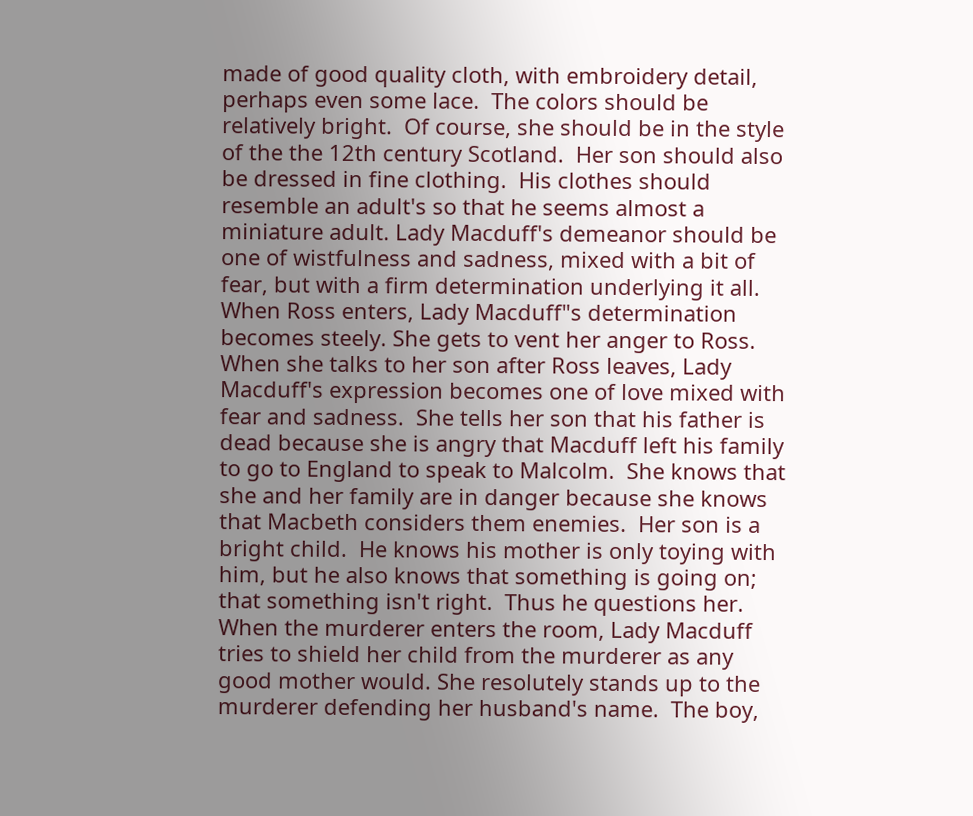made of good quality cloth, with embroidery detail, perhaps even some lace.  The colors should be relatively bright.  Of course, she should be in the style of the the 12th century Scotland.  Her son should also be dressed in fine clothing.  His clothes should resemble an adult's so that he seems almost a miniature adult. Lady Macduff's demeanor should be one of wistfulness and sadness, mixed with a bit of fear, but with a firm determination underlying it all.  When Ross enters, Lady Macduff"s determination becomes steely. She gets to vent her anger to Ross. When she talks to her son after Ross leaves, Lady Macduff's expression becomes one of love mixed with fear and sadness.  She tells her son that his father is dead because she is angry that Macduff left his family to go to England to speak to Malcolm.  She knows that she and her family are in danger because she knows that Macbeth considers them enemies.  Her son is a bright child.  He knows his mother is only toying with him, but he also knows that something is going on; that something isn't right.  Thus he questions her.  When the murderer enters the room, Lady Macduff tries to shield her child from the murderer as any good mother would. She resolutely stands up to the murderer defending her husband's name.  The boy,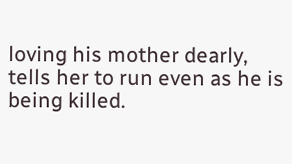loving his mother dearly, tells her to run even as he is being killed.